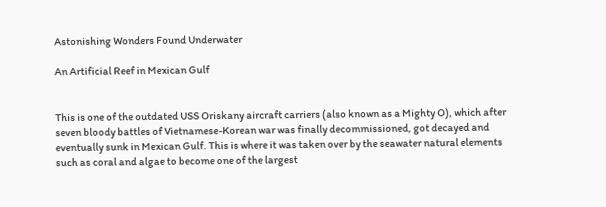Astonishing Wonders Found Underwater

An Artificial Reef in Mexican Gulf


This is one of the outdated USS Oriskany aircraft carriers (also known as a Mighty O), which after seven bloody battles of Vietnamese-Korean war was finally decommissioned, got decayed and eventually sunk in Mexican Gulf. This is where it was taken over by the seawater natural elements such as coral and algae to become one of the largest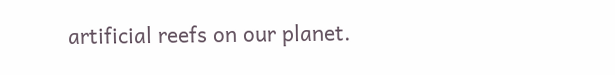artificial reefs on our planet.